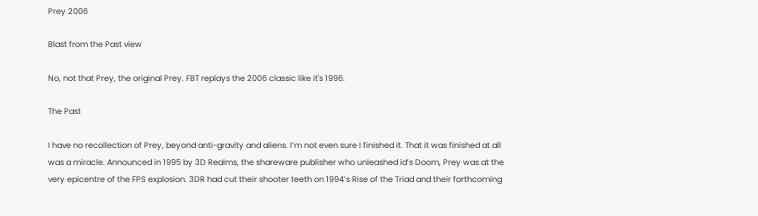Prey 2006

Blast from the Past view

No, not that Prey, the original Prey. FBT replays the 2006 classic like it's 1996.

The Past

I have no recollection of Prey, beyond anti-gravity and aliens. I’m not even sure I finished it. That it was finished at all was a miracle. Announced in 1995 by 3D Realms, the shareware publisher who unleashed id’s Doom, Prey was at the very epicentre of the FPS explosion. 3DR had cut their shooter teeth on 1994’s Rise of the Triad and their forthcoming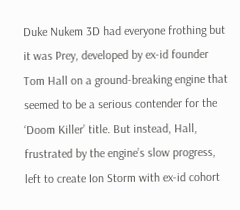Duke Nukem 3D had everyone frothing but it was Prey, developed by ex-id founder Tom Hall on a ground-breaking engine that seemed to be a serious contender for the ‘Doom Killer’ title. But instead, Hall, frustrated by the engine’s slow progress, left to create Ion Storm with ex-id cohort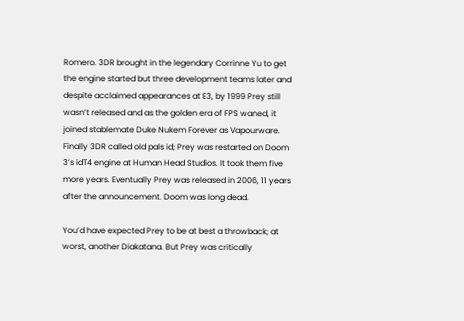Romero. 3DR brought in the legendary Corrinne Yu to get the engine started but three development teams later and despite acclaimed appearances at E3, by 1999 Prey still wasn’t released and as the golden era of FPS waned, it joined stablemate Duke Nukem Forever as Vapourware. Finally 3DR called old pals id; Prey was restarted on Doom 3’s idT4 engine at Human Head Studios. It took them five more years. Eventually Prey was released in 2006, 11 years after the announcement. Doom was long dead.

You’d have expected Prey to be at best a throwback; at worst, another Diakatana. But Prey was critically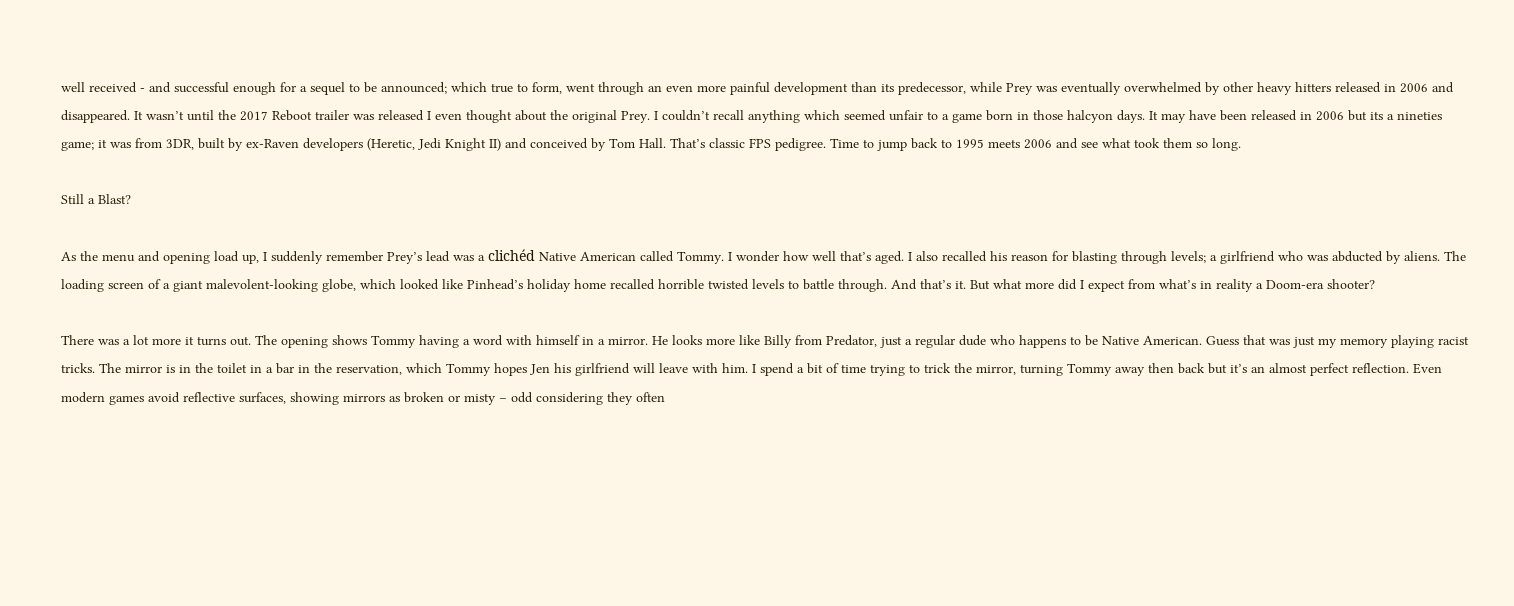well received - and successful enough for a sequel to be announced; which true to form, went through an even more painful development than its predecessor, while Prey was eventually overwhelmed by other heavy hitters released in 2006 and disappeared. It wasn’t until the 2017 Reboot trailer was released I even thought about the original Prey. I couldn’t recall anything which seemed unfair to a game born in those halcyon days. It may have been released in 2006 but its a nineties game; it was from 3DR, built by ex-Raven developers (Heretic, Jedi Knight II) and conceived by Tom Hall. That’s classic FPS pedigree. Time to jump back to 1995 meets 2006 and see what took them so long.

Still a Blast?

As the menu and opening load up, I suddenly remember Prey’s lead was a clichéd Native American called Tommy. I wonder how well that’s aged. I also recalled his reason for blasting through levels; a girlfriend who was abducted by aliens. The loading screen of a giant malevolent-looking globe, which looked like Pinhead’s holiday home recalled horrible twisted levels to battle through. And that’s it. But what more did I expect from what’s in reality a Doom-era shooter?

There was a lot more it turns out. The opening shows Tommy having a word with himself in a mirror. He looks more like Billy from Predator, just a regular dude who happens to be Native American. Guess that was just my memory playing racist tricks. The mirror is in the toilet in a bar in the reservation, which Tommy hopes Jen his girlfriend will leave with him. I spend a bit of time trying to trick the mirror, turning Tommy away then back but it’s an almost perfect reflection. Even modern games avoid reflective surfaces, showing mirrors as broken or misty – odd considering they often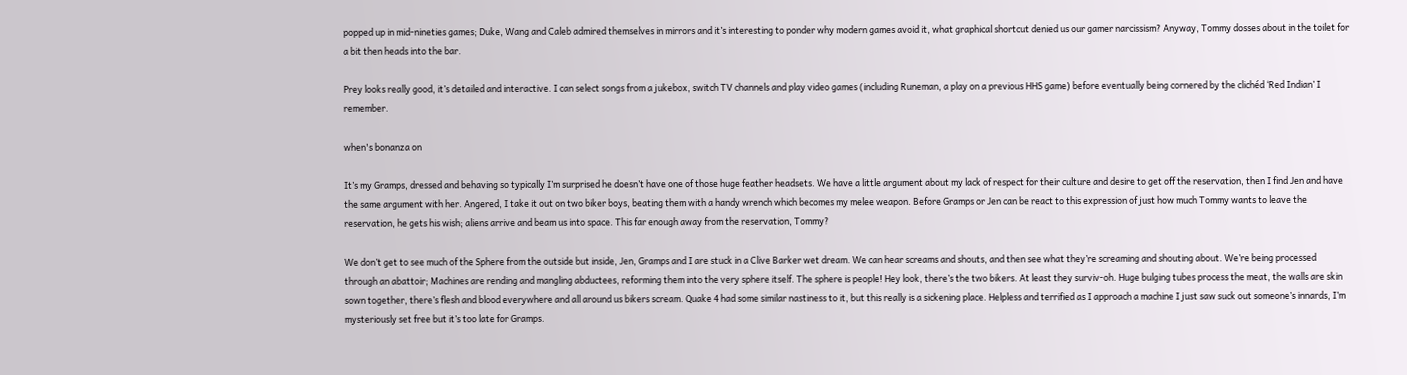popped up in mid-nineties games; Duke, Wang and Caleb admired themselves in mirrors and it’s interesting to ponder why modern games avoid it, what graphical shortcut denied us our gamer narcissism? Anyway, Tommy dosses about in the toilet for a bit then heads into the bar.

Prey looks really good, it’s detailed and interactive. I can select songs from a jukebox, switch TV channels and play video games (including Runeman, a play on a previous HHS game) before eventually being cornered by the clichéd ‘Red Indian’ I remember.

when's bonanza on

It’s my Gramps, dressed and behaving so typically I’m surprised he doesn’t have one of those huge feather headsets. We have a little argument about my lack of respect for their culture and desire to get off the reservation, then I find Jen and have the same argument with her. Angered, I take it out on two biker boys, beating them with a handy wrench which becomes my melee weapon. Before Gramps or Jen can be react to this expression of just how much Tommy wants to leave the reservation, he gets his wish; aliens arrive and beam us into space. This far enough away from the reservation, Tommy?

We don’t get to see much of the Sphere from the outside but inside, Jen, Gramps and I are stuck in a Clive Barker wet dream. We can hear screams and shouts, and then see what they’re screaming and shouting about. We’re being processed through an abattoir; Machines are rending and mangling abductees, reforming them into the very sphere itself. The sphere is people! Hey look, there’s the two bikers. At least they surviv-oh. Huge bulging tubes process the meat, the walls are skin sown together, there’s flesh and blood everywhere and all around us bikers scream. Quake 4 had some similar nastiness to it, but this really is a sickening place. Helpless and terrified as I approach a machine I just saw suck out someone’s innards, I’m mysteriously set free but it’s too late for Gramps.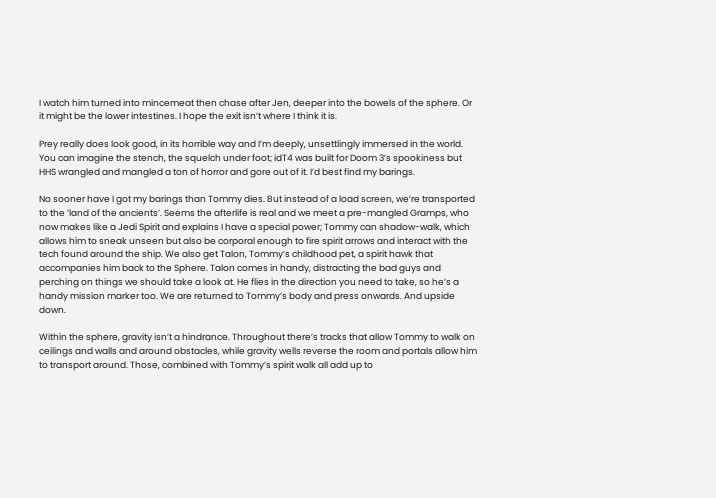I watch him turned into mincemeat then chase after Jen, deeper into the bowels of the sphere. Or it might be the lower intestines. I hope the exit isn’t where I think it is.

Prey really does look good, in its horrible way and I’m deeply, unsettlingly immersed in the world. You can imagine the stench, the squelch under foot; idT4 was built for Doom 3’s spookiness but HHS wrangled and mangled a ton of horror and gore out of it. I’d best find my barings.

No sooner have I got my barings than Tommy dies. But instead of a load screen, we’re transported to the ‘land of the ancients’. Seems the afterlife is real and we meet a pre-mangled Gramps, who now makes like a Jedi Spirit and explains I have a special power; Tommy can shadow-walk, which allows him to sneak unseen but also be corporal enough to fire spirit arrows and interact with the tech found around the ship. We also get Talon, Tommy’s childhood pet, a spirit hawk that accompanies him back to the Sphere. Talon comes in handy, distracting the bad guys and perching on things we should take a look at. He flies in the direction you need to take, so he’s a handy mission marker too. We are returned to Tommy’s body and press onwards. And upside down.

Within the sphere, gravity isn’t a hindrance. Throughout there’s tracks that allow Tommy to walk on ceilings and walls and around obstacles, while gravity wells reverse the room and portals allow him to transport around. Those, combined with Tommy’s spirit walk all add up to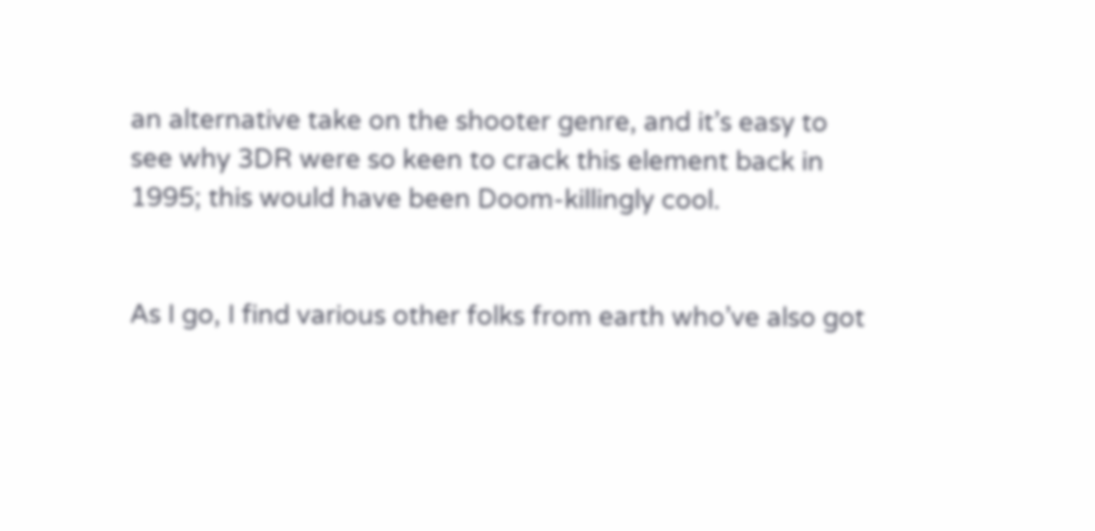an alternative take on the shooter genre, and it’s easy to see why 3DR were so keen to crack this element back in 1995; this would have been Doom-killingly cool.


As I go, I find various other folks from earth who’ve also got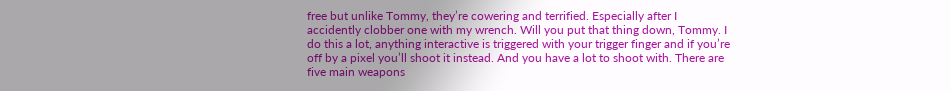free but unlike Tommy, they’re cowering and terrified. Especially after I accidently clobber one with my wrench. Will you put that thing down, Tommy. I do this a lot, anything interactive is triggered with your trigger finger and if you’re off by a pixel you’ll shoot it instead. And you have a lot to shoot with. There are five main weapons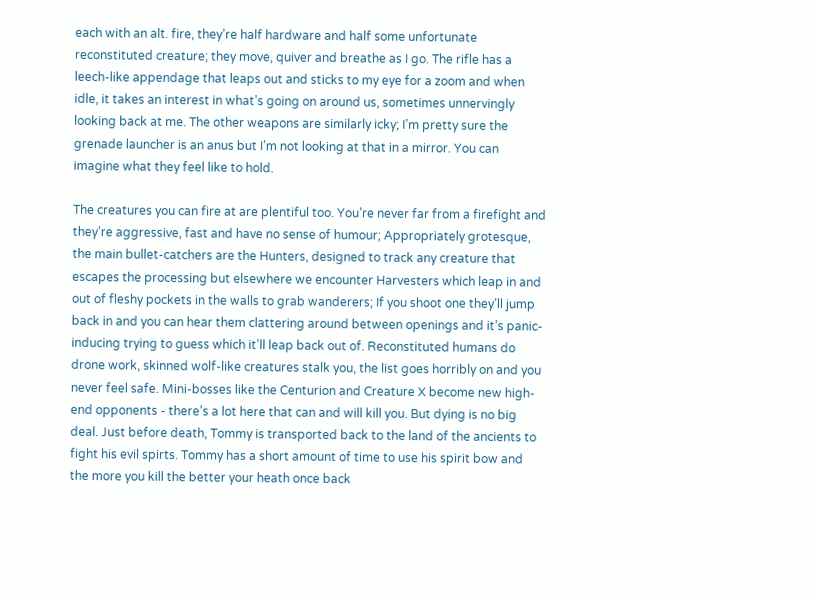each with an alt. fire, they’re half hardware and half some unfortunate reconstituted creature; they move, quiver and breathe as I go. The rifle has a leech-like appendage that leaps out and sticks to my eye for a zoom and when idle, it takes an interest in what’s going on around us, sometimes unnervingly looking back at me. The other weapons are similarly icky; I’m pretty sure the grenade launcher is an anus but I’m not looking at that in a mirror. You can imagine what they feel like to hold.

The creatures you can fire at are plentiful too. You’re never far from a firefight and they’re aggressive, fast and have no sense of humour; Appropriately grotesque, the main bullet-catchers are the Hunters, designed to track any creature that escapes the processing but elsewhere we encounter Harvesters which leap in and out of fleshy pockets in the walls to grab wanderers; If you shoot one they’ll jump back in and you can hear them clattering around between openings and it’s panic-inducing trying to guess which it’ll leap back out of. Reconstituted humans do drone work, skinned wolf-like creatures stalk you, the list goes horribly on and you never feel safe. Mini-bosses like the Centurion and Creature X become new high-end opponents - there’s a lot here that can and will kill you. But dying is no big deal. Just before death, Tommy is transported back to the land of the ancients to fight his evil spirts. Tommy has a short amount of time to use his spirit bow and the more you kill the better your heath once back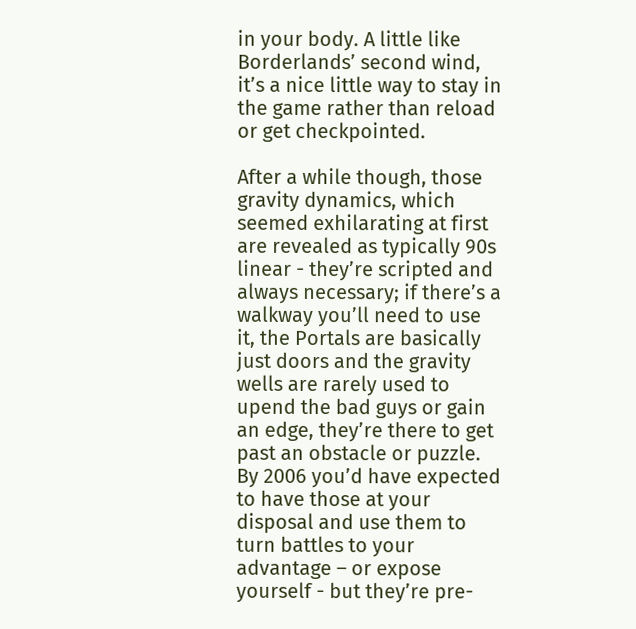in your body. A little like Borderlands’ second wind, it’s a nice little way to stay in the game rather than reload or get checkpointed.

After a while though, those gravity dynamics, which seemed exhilarating at first are revealed as typically 90s linear - they’re scripted and always necessary; if there’s a walkway you’ll need to use it, the Portals are basically just doors and the gravity wells are rarely used to upend the bad guys or gain an edge, they’re there to get past an obstacle or puzzle. By 2006 you’d have expected to have those at your disposal and use them to turn battles to your advantage – or expose yourself - but they’re pre-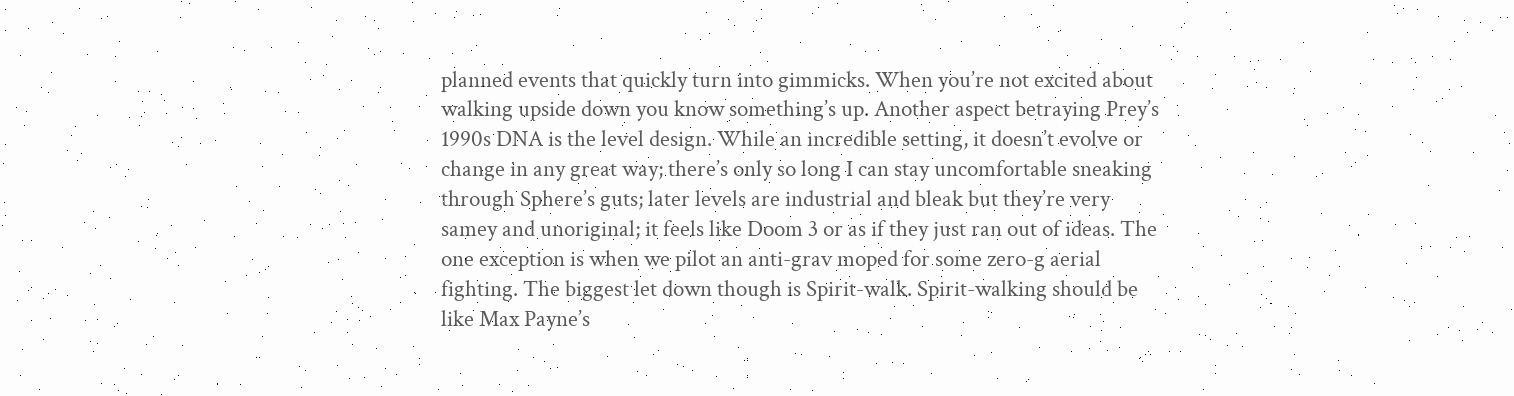planned events that quickly turn into gimmicks. When you’re not excited about walking upside down you know something’s up. Another aspect betraying Prey’s 1990s DNA is the level design. While an incredible setting, it doesn’t evolve or change in any great way; there’s only so long I can stay uncomfortable sneaking through Sphere’s guts; later levels are industrial and bleak but they’re very samey and unoriginal; it feels like Doom 3 or as if they just ran out of ideas. The one exception is when we pilot an anti-grav moped for some zero-g aerial fighting. The biggest let down though is Spirit-walk. Spirit-walking should be like Max Payne’s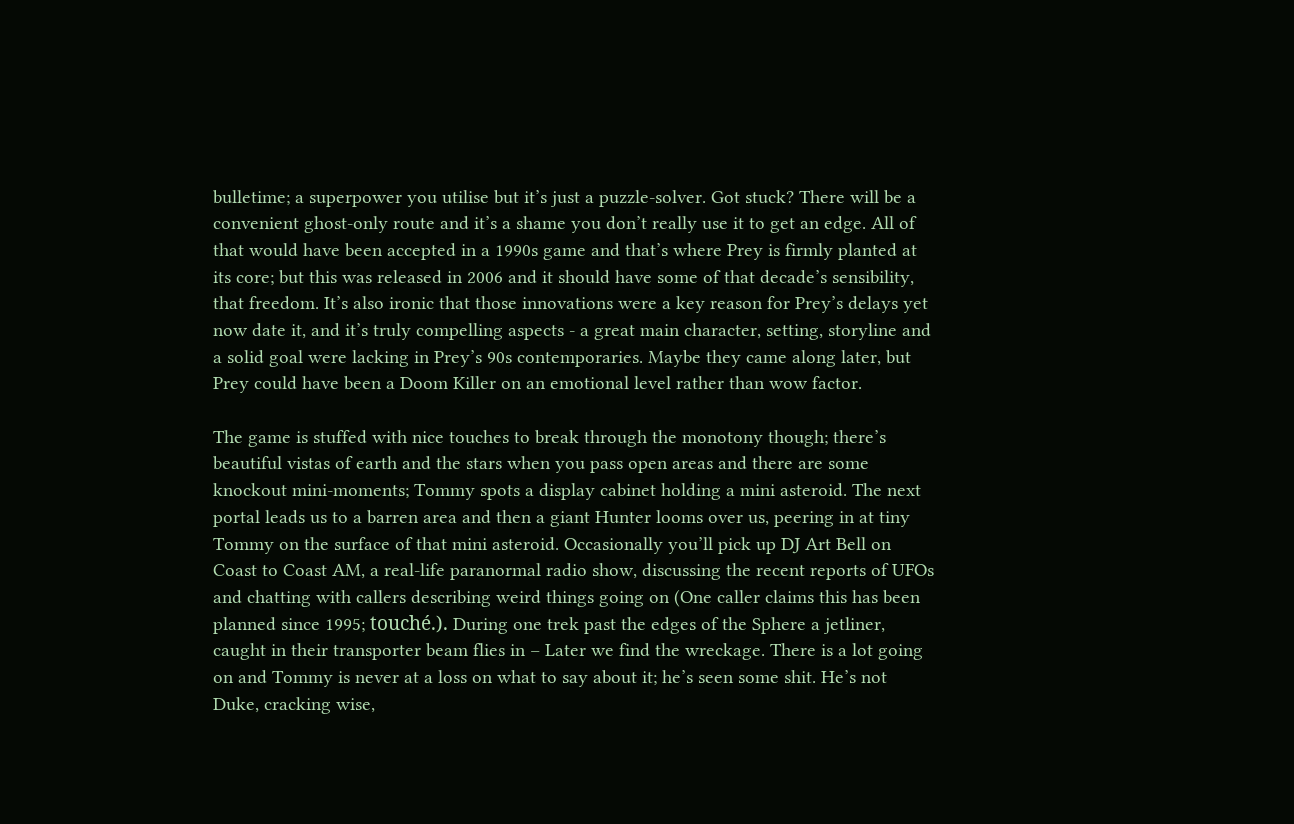bulletime; a superpower you utilise but it’s just a puzzle-solver. Got stuck? There will be a convenient ghost-only route and it’s a shame you don’t really use it to get an edge. All of that would have been accepted in a 1990s game and that’s where Prey is firmly planted at its core; but this was released in 2006 and it should have some of that decade’s sensibility, that freedom. It’s also ironic that those innovations were a key reason for Prey’s delays yet now date it, and it’s truly compelling aspects - a great main character, setting, storyline and a solid goal were lacking in Prey’s 90s contemporaries. Maybe they came along later, but Prey could have been a Doom Killer on an emotional level rather than wow factor.

The game is stuffed with nice touches to break through the monotony though; there’s beautiful vistas of earth and the stars when you pass open areas and there are some knockout mini-moments; Tommy spots a display cabinet holding a mini asteroid. The next portal leads us to a barren area and then a giant Hunter looms over us, peering in at tiny Tommy on the surface of that mini asteroid. Occasionally you’ll pick up DJ Art Bell on Coast to Coast AM, a real-life paranormal radio show, discussing the recent reports of UFOs and chatting with callers describing weird things going on (One caller claims this has been planned since 1995; touché.). During one trek past the edges of the Sphere a jetliner, caught in their transporter beam flies in – Later we find the wreckage. There is a lot going on and Tommy is never at a loss on what to say about it; he’s seen some shit. He’s not Duke, cracking wise,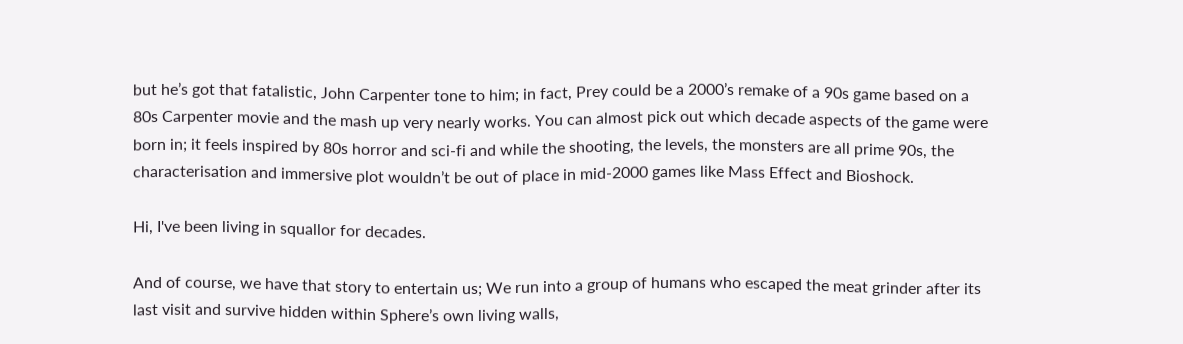but he’s got that fatalistic, John Carpenter tone to him; in fact, Prey could be a 2000’s remake of a 90s game based on a 80s Carpenter movie and the mash up very nearly works. You can almost pick out which decade aspects of the game were born in; it feels inspired by 80s horror and sci-fi and while the shooting, the levels, the monsters are all prime 90s, the characterisation and immersive plot wouldn’t be out of place in mid-2000 games like Mass Effect and Bioshock.

Hi, I've been living in squallor for decades.

And of course, we have that story to entertain us; We run into a group of humans who escaped the meat grinder after its last visit and survive hidden within Sphere’s own living walls,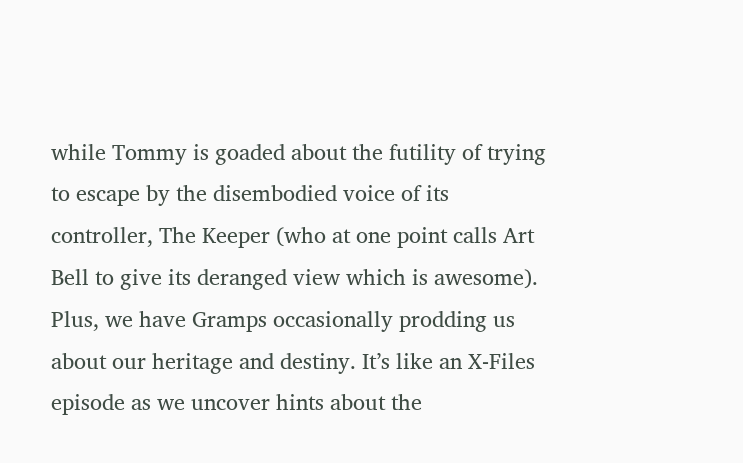while Tommy is goaded about the futility of trying to escape by the disembodied voice of its controller, The Keeper (who at one point calls Art Bell to give its deranged view which is awesome). Plus, we have Gramps occasionally prodding us about our heritage and destiny. It’s like an X-Files episode as we uncover hints about the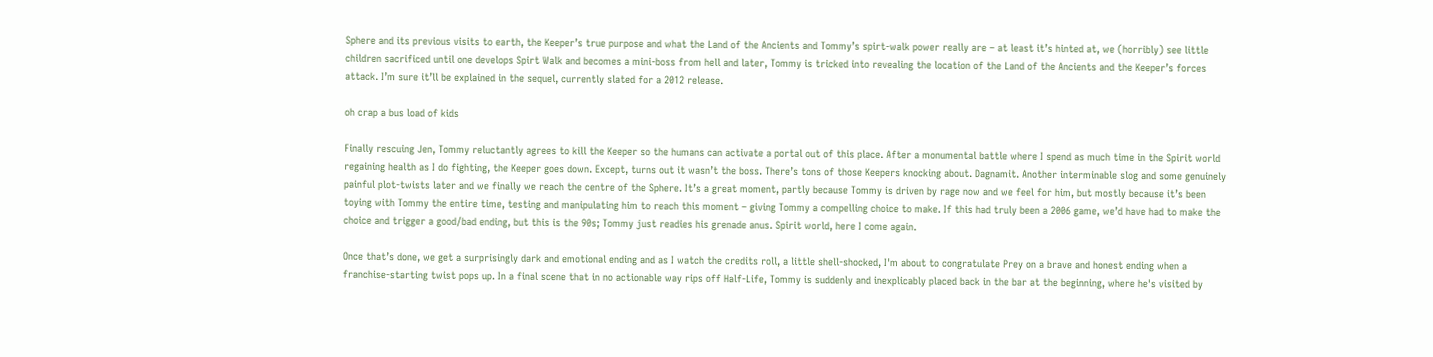Sphere and its previous visits to earth, the Keeper’s true purpose and what the Land of the Ancients and Tommy’s spirt-walk power really are – at least it’s hinted at, we (horribly) see little children sacrificed until one develops Spirt Walk and becomes a mini-boss from hell and later, Tommy is tricked into revealing the location of the Land of the Ancients and the Keeper’s forces attack. I’m sure it’ll be explained in the sequel, currently slated for a 2012 release.

oh crap a bus load of kids

Finally rescuing Jen, Tommy reluctantly agrees to kill the Keeper so the humans can activate a portal out of this place. After a monumental battle where I spend as much time in the Spirit world regaining health as I do fighting, the Keeper goes down. Except, turns out it wasn’t the boss. There’s tons of those Keepers knocking about. Dagnamit. Another interminable slog and some genuinely painful plot-twists later and we finally we reach the centre of the Sphere. It’s a great moment, partly because Tommy is driven by rage now and we feel for him, but mostly because it’s been toying with Tommy the entire time, testing and manipulating him to reach this moment – giving Tommy a compelling choice to make. If this had truly been a 2006 game, we’d have had to make the choice and trigger a good/bad ending, but this is the 90s; Tommy just readies his grenade anus. Spirit world, here I come again.

Once that’s done, we get a surprisingly dark and emotional ending and as I watch the credits roll, a little shell-shocked, I'm about to congratulate Prey on a brave and honest ending when a franchise-starting twist pops up. In a final scene that in no actionable way rips off Half-Life, Tommy is suddenly and inexplicably placed back in the bar at the beginning, where he's visited by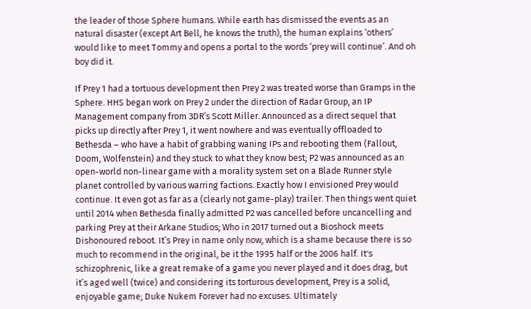the leader of those Sphere humans. While earth has dismissed the events as an natural disaster (except Art Bell, he knows the truth), the human explains ‘others’ would like to meet Tommy and opens a portal to the words ‘prey will continue’. And oh boy did it.

If Prey 1 had a tortuous development then Prey 2 was treated worse than Gramps in the Sphere. HHS began work on Prey 2 under the direction of Radar Group, an IP Management company from 3DR’s Scott Miller. Announced as a direct sequel that picks up directly after Prey 1, it went nowhere and was eventually offloaded to Bethesda – who have a habit of grabbing waning IPs and rebooting them (Fallout, Doom, Wolfenstein) and they stuck to what they know best; P2 was announced as an open-world non-linear game with a morality system set on a Blade Runner style planet controlled by various warring factions. Exactly how I envisioned Prey would continue. It even got as far as a (clearly not game-play) trailer. Then things went quiet until 2014 when Bethesda finally admitted P2 was cancelled before uncancelling and parking Prey at their Arkane Studios; Who in 2017 turned out a Bioshock meets Dishonoured reboot. It’s Prey in name only now, which is a shame because there is so much to recommend in the original, be it the 1995 half or the 2006 half. It's schizophrenic, like a great remake of a game you never played and it does drag, but it’s aged well (twice) and considering its torturous development, Prey is a solid, enjoyable game; Duke Nukem Forever had no excuses. Ultimately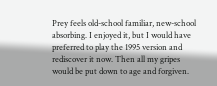Prey feels old-school familiar, new-school absorbing. I enjoyed it, but I would have preferred to play the 1995 version and rediscover it now. Then all my gripes would be put down to age and forgiven.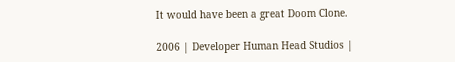It would have been a great Doom Clone.

2006 | Developer Human Head Studios |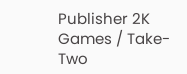Publisher 2K Games / Take-Two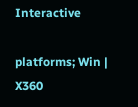Interactive

platforms; Win | X360